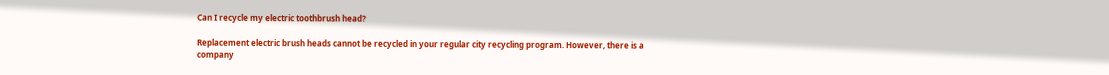Can I recycle my electric toothbrush head?

Replacement electric brush heads cannot be recycled in your regular city recycling program. However, there is a company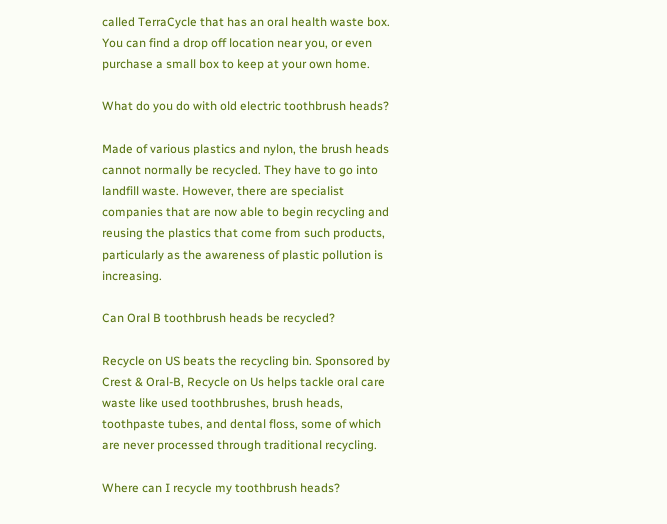called TerraCycle that has an oral health waste box. You can find a drop off location near you, or even purchase a small box to keep at your own home.

What do you do with old electric toothbrush heads?

Made of various plastics and nylon, the brush heads cannot normally be recycled. They have to go into landfill waste. However, there are specialist companies that are now able to begin recycling and reusing the plastics that come from such products, particularly as the awareness of plastic pollution is increasing.

Can Oral B toothbrush heads be recycled?

Recycle on US beats the recycling bin. Sponsored by Crest & Oral-B, Recycle on Us helps tackle oral care waste like used toothbrushes, brush heads, toothpaste tubes, and dental floss, some of which are never processed through traditional recycling.

Where can I recycle my toothbrush heads?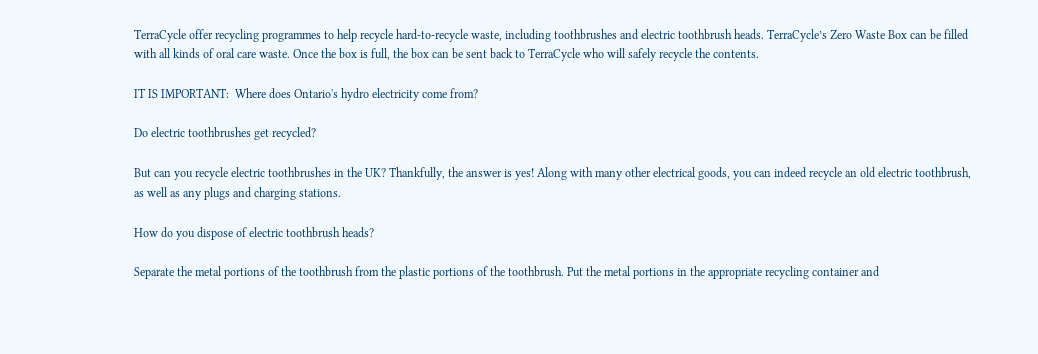TerraCycle offer recycling programmes to help recycle hard-to-recycle waste, including toothbrushes and electric toothbrush heads. TerraCycle’s Zero Waste Box can be filled with all kinds of oral care waste. Once the box is full, the box can be sent back to TerraCycle who will safely recycle the contents.

IT IS IMPORTANT:  Where does Ontario's hydro electricity come from?

Do electric toothbrushes get recycled?

But can you recycle electric toothbrushes in the UK? Thankfully, the answer is yes! Along with many other electrical goods, you can indeed recycle an old electric toothbrush, as well as any plugs and charging stations.

How do you dispose of electric toothbrush heads?

Separate the metal portions of the toothbrush from the plastic portions of the toothbrush. Put the metal portions in the appropriate recycling container and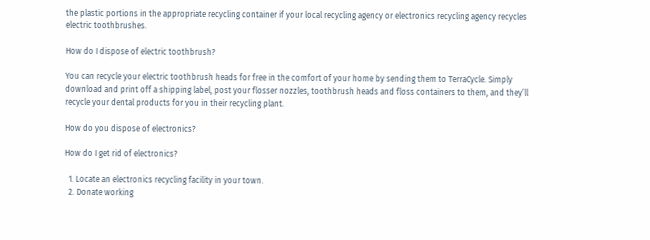the plastic portions in the appropriate recycling container if your local recycling agency or electronics recycling agency recycles electric toothbrushes.

How do I dispose of electric toothbrush?

You can recycle your electric toothbrush heads for free in the comfort of your home by sending them to TerraCycle. Simply download and print off a shipping label, post your flosser nozzles, toothbrush heads and floss containers to them, and they’ll recycle your dental products for you in their recycling plant.

How do you dispose of electronics?

How do I get rid of electronics?

  1. Locate an electronics recycling facility in your town.
  2. Donate working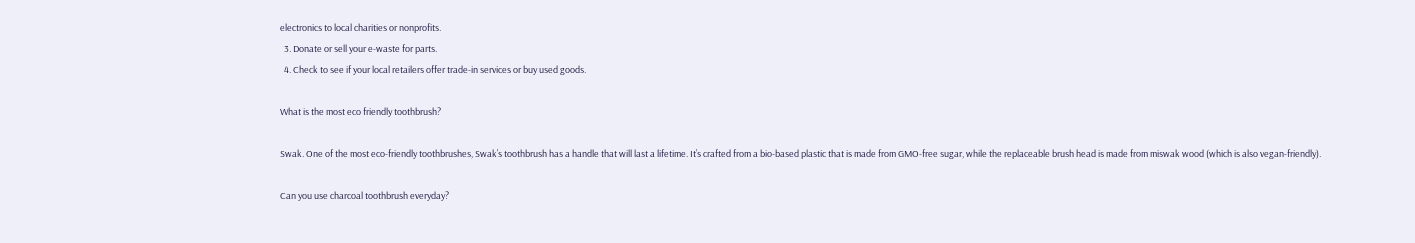electronics to local charities or nonprofits.
  3. Donate or sell your e-waste for parts.
  4. Check to see if your local retailers offer trade-in services or buy used goods.

What is the most eco friendly toothbrush?

Swak. One of the most eco-friendly toothbrushes, Swak’s toothbrush has a handle that will last a lifetime. It’s crafted from a bio-based plastic that is made from GMO-free sugar, while the replaceable brush head is made from miswak wood (which is also vegan-friendly).

Can you use charcoal toothbrush everyday?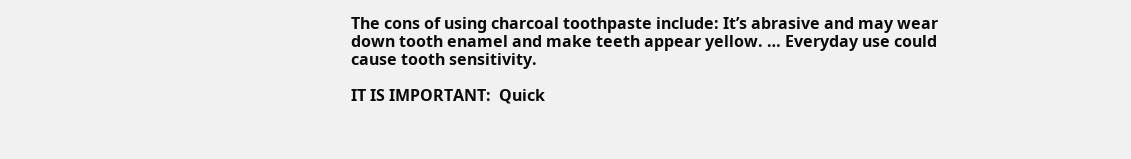The cons of using charcoal toothpaste include: It’s abrasive and may wear down tooth enamel and make teeth appear yellow. … Everyday use could cause tooth sensitivity.

IT IS IMPORTANT:  Quick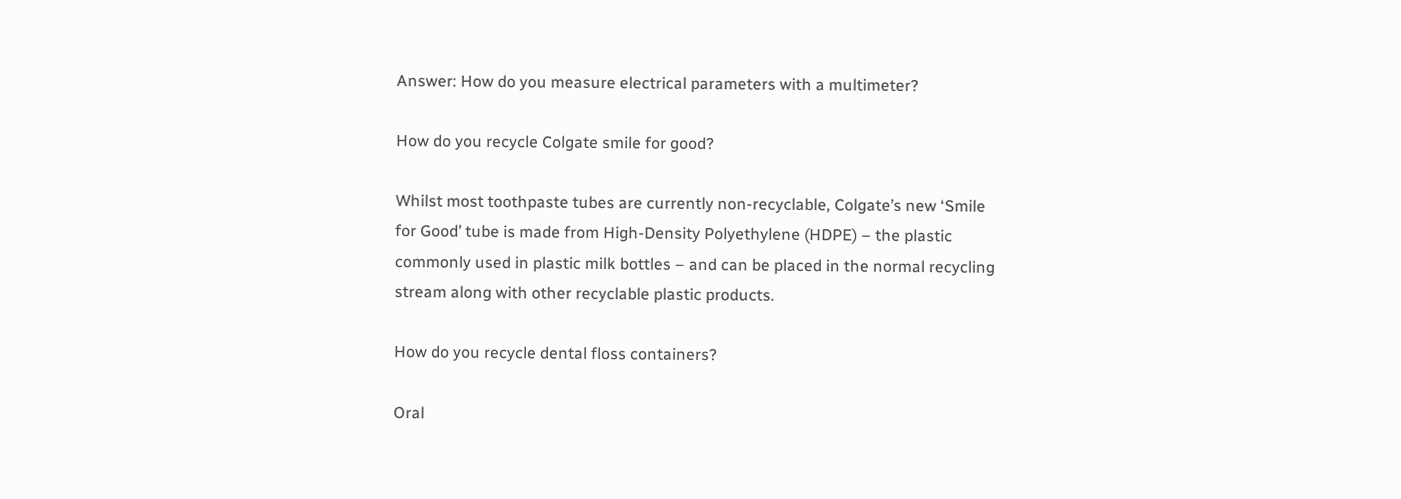Answer: How do you measure electrical parameters with a multimeter?

How do you recycle Colgate smile for good?

Whilst most toothpaste tubes are currently non-recyclable, Colgate’s new ‘Smile for Good’ tube is made from High-Density Polyethylene (HDPE) – the plastic commonly used in plastic milk bottles – and can be placed in the normal recycling stream along with other recyclable plastic products.

How do you recycle dental floss containers?

Oral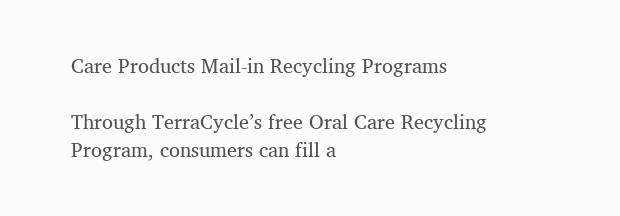Care Products Mail-in Recycling Programs

Through TerraCycle’s free Oral Care Recycling Program, consumers can fill a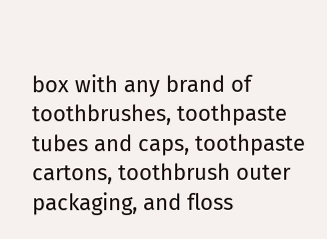box with any brand of toothbrushes, toothpaste tubes and caps, toothpaste cartons, toothbrush outer packaging, and floss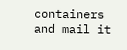containers and mail it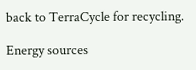back to TerraCycle for recycling.

Energy sources